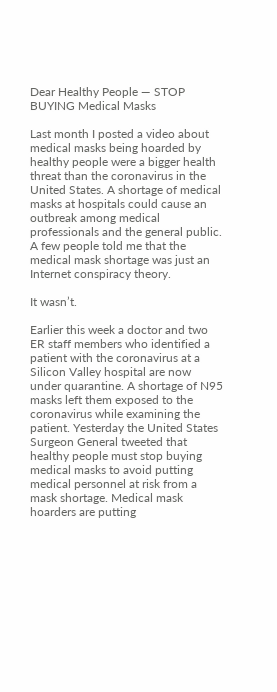Dear Healthy People — STOP BUYING Medical Masks

Last month I posted a video about medical masks being hoarded by healthy people were a bigger health threat than the coronavirus in the United States. A shortage of medical masks at hospitals could cause an outbreak among medical professionals and the general public. A few people told me that the medical mask shortage was just an Internet conspiracy theory.

It wasn’t.

Earlier this week a doctor and two ER staff members who identified a patient with the coronavirus at a Silicon Valley hospital are now under quarantine. A shortage of N95 masks left them exposed to the coronavirus while examining the patient. Yesterday the United States Surgeon General tweeted that healthy people must stop buying medical masks to avoid putting medical personnel at risk from a mask shortage. Medical mask hoarders are putting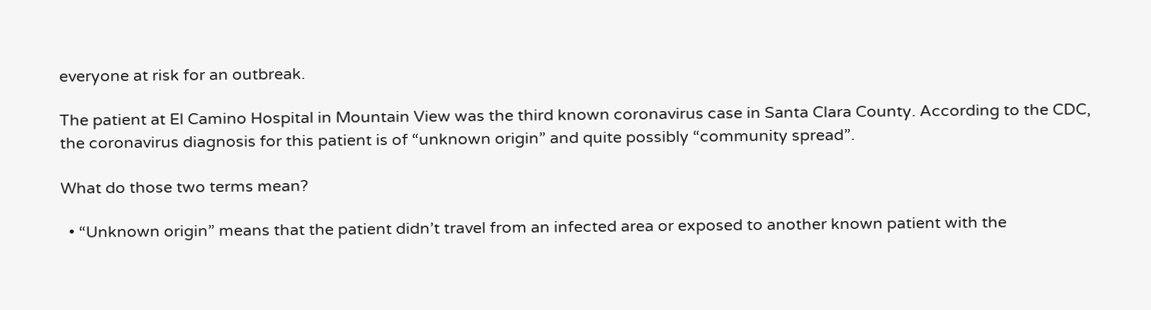everyone at risk for an outbreak.

The patient at El Camino Hospital in Mountain View was the third known coronavirus case in Santa Clara County. According to the CDC, the coronavirus diagnosis for this patient is of “unknown origin” and quite possibly “community spread”.

What do those two terms mean?

  • “Unknown origin” means that the patient didn’t travel from an infected area or exposed to another known patient with the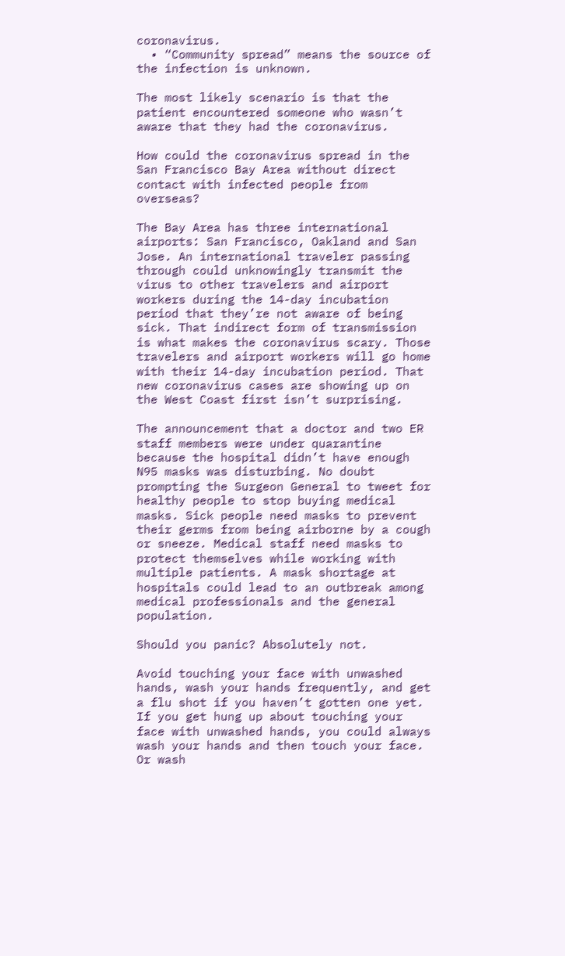coronavirus.
  • “Community spread” means the source of the infection is unknown.

The most likely scenario is that the patient encountered someone who wasn’t aware that they had the coronavirus.

How could the coronavirus spread in the San Francisco Bay Area without direct contact with infected people from overseas?

The Bay Area has three international airports: San Francisco, Oakland and San Jose. An international traveler passing through could unknowingly transmit the virus to other travelers and airport workers during the 14-day incubation period that they’re not aware of being sick. That indirect form of transmission is what makes the coronavirus scary. Those travelers and airport workers will go home with their 14-day incubation period. That new coronavirus cases are showing up on the West Coast first isn’t surprising.

The announcement that a doctor and two ER staff members were under quarantine because the hospital didn’t have enough N95 masks was disturbing. No doubt prompting the Surgeon General to tweet for healthy people to stop buying medical masks. Sick people need masks to prevent their germs from being airborne by a cough or sneeze. Medical staff need masks to protect themselves while working with multiple patients. A mask shortage at hospitals could lead to an outbreak among medical professionals and the general population.

Should you panic? Absolutely not.

Avoid touching your face with unwashed hands, wash your hands frequently, and get a flu shot if you haven’t gotten one yet. If you get hung up about touching your face with unwashed hands, you could always wash your hands and then touch your face. Or wash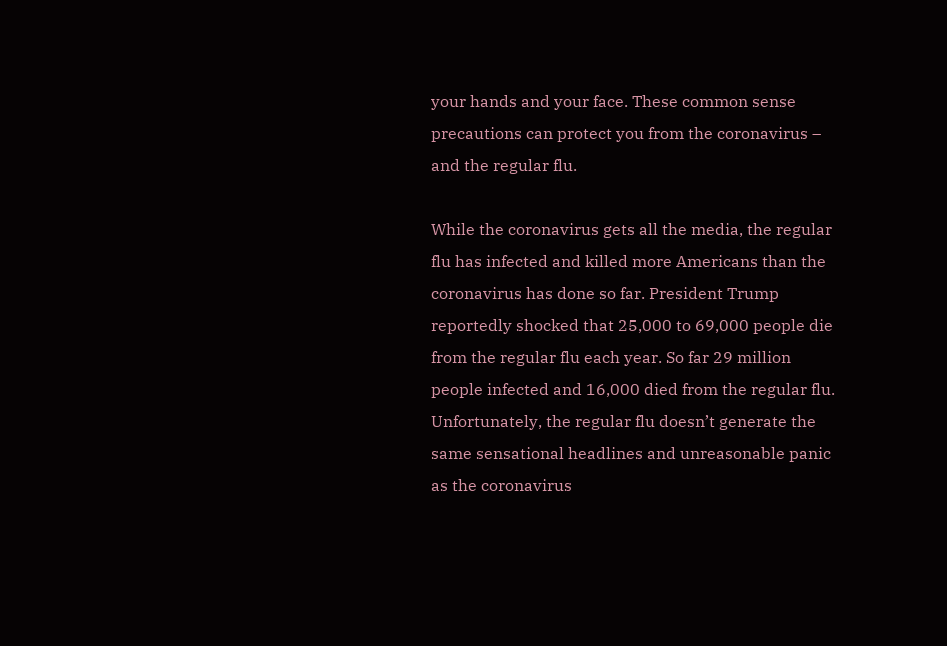your hands and your face. These common sense precautions can protect you from the coronavirus – and the regular flu.

While the coronavirus gets all the media, the regular flu has infected and killed more Americans than the coronavirus has done so far. President Trump reportedly shocked that 25,000 to 69,000 people die from the regular flu each year. So far 29 million people infected and 16,000 died from the regular flu. Unfortunately, the regular flu doesn’t generate the same sensational headlines and unreasonable panic as the coronavirus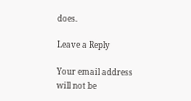does.

Leave a Reply

Your email address will not be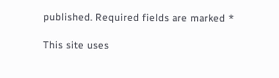published. Required fields are marked *

This site uses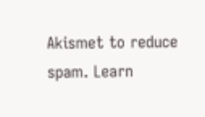Akismet to reduce spam. Learn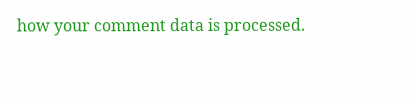how your comment data is processed.